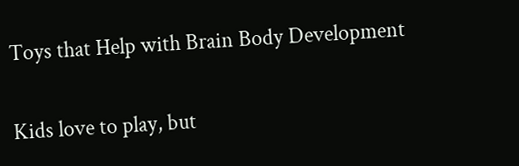Toys that Help with Brain Body Development

Kids love to play, but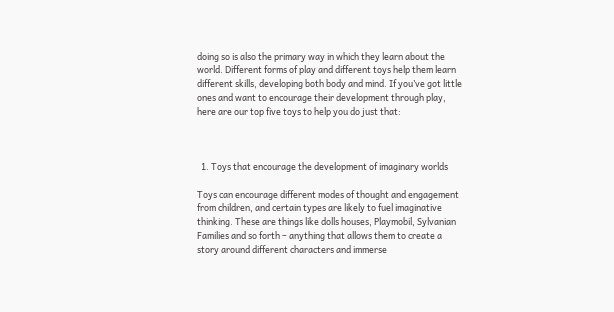doing so is also the primary way in which they learn about the world. Different forms of play and different toys help them learn different skills, developing both body and mind. If you’ve got little ones and want to encourage their development through play, here are our top five toys to help you do just that:



  1. Toys that encourage the development of imaginary worlds

Toys can encourage different modes of thought and engagement from children, and certain types are likely to fuel imaginative thinking. These are things like dolls houses, Playmobil, Sylvanian Families and so forth – anything that allows them to create a story around different characters and immerse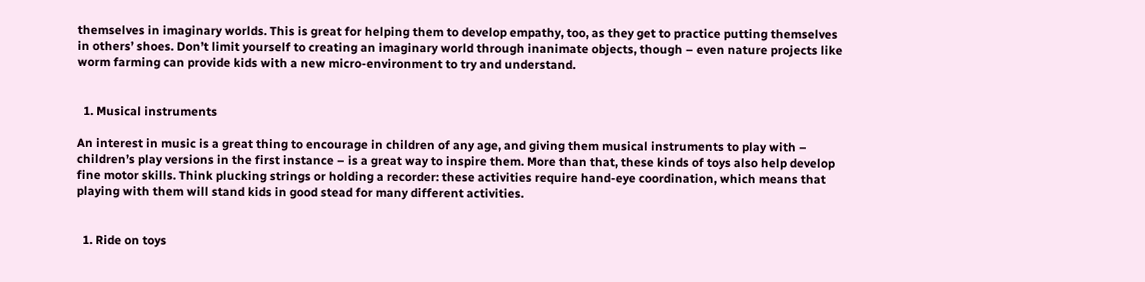themselves in imaginary worlds. This is great for helping them to develop empathy, too, as they get to practice putting themselves in others’ shoes. Don’t limit yourself to creating an imaginary world through inanimate objects, though – even nature projects like worm farming can provide kids with a new micro-environment to try and understand.


  1. Musical instruments

An interest in music is a great thing to encourage in children of any age, and giving them musical instruments to play with – children’s play versions in the first instance – is a great way to inspire them. More than that, these kinds of toys also help develop fine motor skills. Think plucking strings or holding a recorder: these activities require hand-eye coordination, which means that playing with them will stand kids in good stead for many different activities.


  1. Ride on toys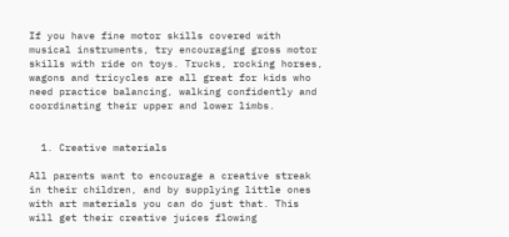If you have fine motor skills covered with musical instruments, try encouraging gross motor skills with ride on toys. Trucks, rocking horses, wagons and tricycles are all great for kids who need practice balancing, walking confidently and coordinating their upper and lower limbs.


  1. Creative materials

All parents want to encourage a creative streak in their children, and by supplying little ones with art materials you can do just that. This will get their creative juices flowing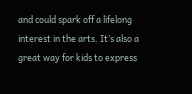and could spark off a lifelong interest in the arts. It’s also a great way for kids to express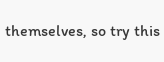themselves, so try this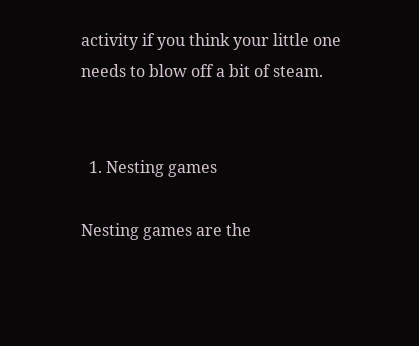activity if you think your little one needs to blow off a bit of steam.


  1. Nesting games

Nesting games are the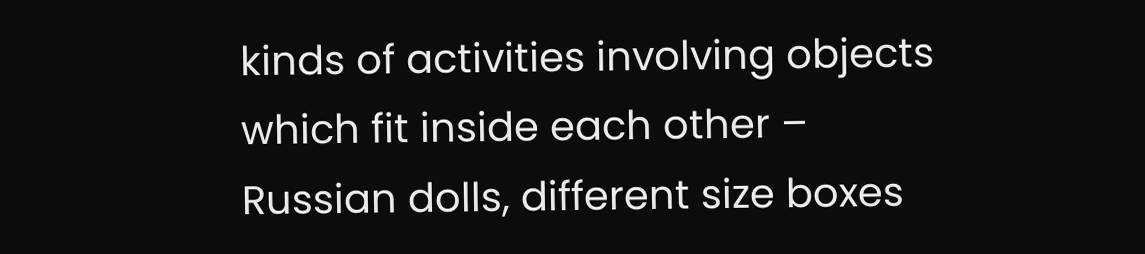kinds of activities involving objects which fit inside each other – Russian dolls, different size boxes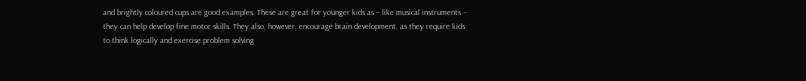and brightly coloured cups are good examples. These are great for younger kids as – like musical instruments – they can help develop fine motor skills. They also, however, encourage brain development, as they require kids to think logically and exercise problem solving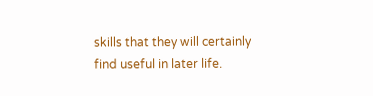skills that they will certainly find useful in later life.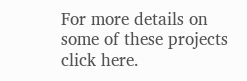For more details on some of these projects click here.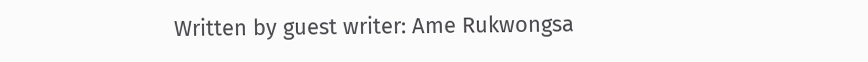Written by guest writer: Ame Rukwongsa